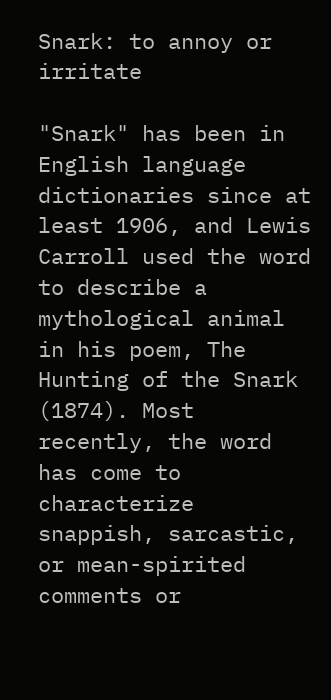Snark: to annoy or irritate

"Snark" has been in English language dictionaries since at least 1906, and Lewis Carroll used the word to describe a mythological animal in his poem, The Hunting of the Snark (1874). Most recently, the word has come to characterize snappish, sarcastic, or mean-spirited comments or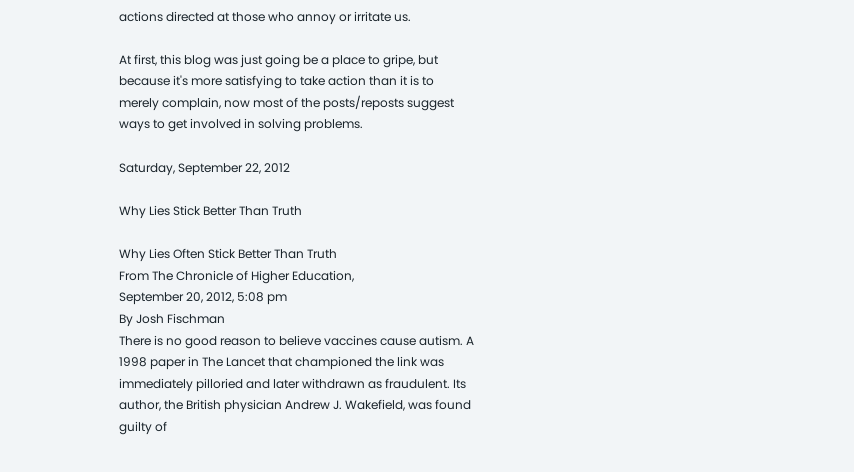actions directed at those who annoy or irritate us.

At first, this blog was just going be a place to gripe, but because it's more satisfying to take action than it is to merely complain, now most of the posts/reposts suggest ways to get involved in solving problems.

Saturday, September 22, 2012

Why Lies Stick Better Than Truth

Why Lies Often Stick Better Than Truth
From The Chronicle of Higher Education,
September 20, 2012, 5:08 pm
By Josh Fischman
There is no good reason to believe vaccines cause autism. A 1998 paper in The Lancet that championed the link was immediately pilloried and later withdrawn as fraudulent. Its author, the British physician Andrew J. Wakefield, was found guilty of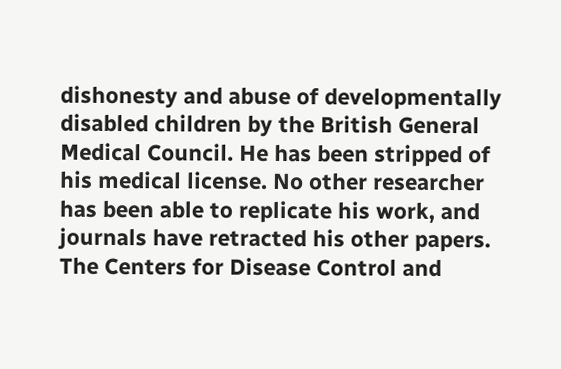dishonesty and abuse of developmentally disabled children by the British General Medical Council. He has been stripped of his medical license. No other researcher has been able to replicate his work, and journals have retracted his other papers. The Centers for Disease Control and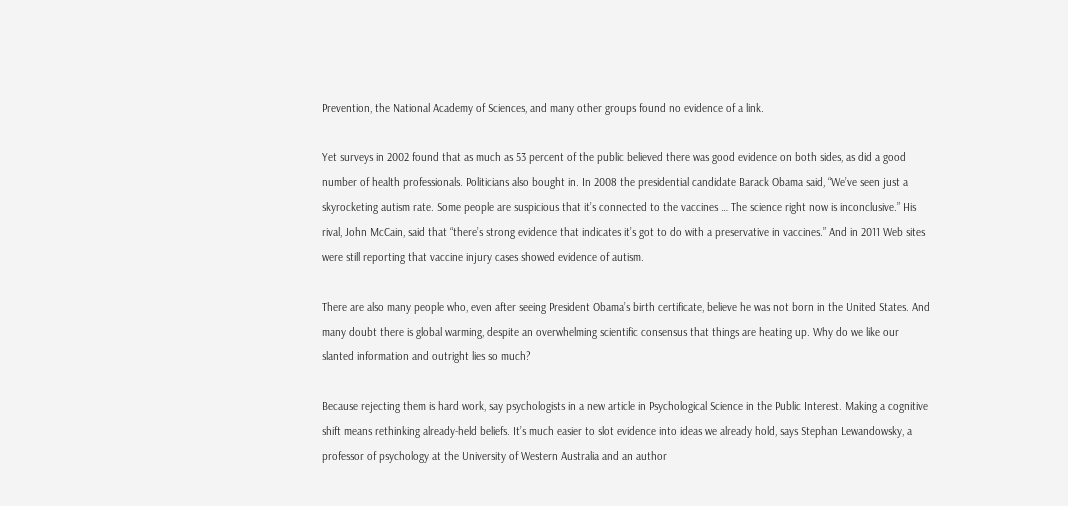Prevention, the National Academy of Sciences, and many other groups found no evidence of a link.

Yet surveys in 2002 found that as much as 53 percent of the public believed there was good evidence on both sides, as did a good number of health professionals. Politicians also bought in. In 2008 the presidential candidate Barack Obama said, “We’ve seen just a skyrocketing autism rate. Some people are suspicious that it’s connected to the vaccines … The science right now is inconclusive.” His rival, John McCain, said that “there’s strong evidence that indicates it’s got to do with a preservative in vaccines.” And in 2011 Web sites were still reporting that vaccine injury cases showed evidence of autism.

There are also many people who, even after seeing President Obama’s birth certificate, believe he was not born in the United States. And many doubt there is global warming, despite an overwhelming scientific consensus that things are heating up. Why do we like our slanted information and outright lies so much?

Because rejecting them is hard work, say psychologists in a new article in Psychological Science in the Public Interest. Making a cognitive shift means rethinking already-held beliefs. It’s much easier to slot evidence into ideas we already hold, says Stephan Lewandowsky, a professor of psychology at the University of Western Australia and an author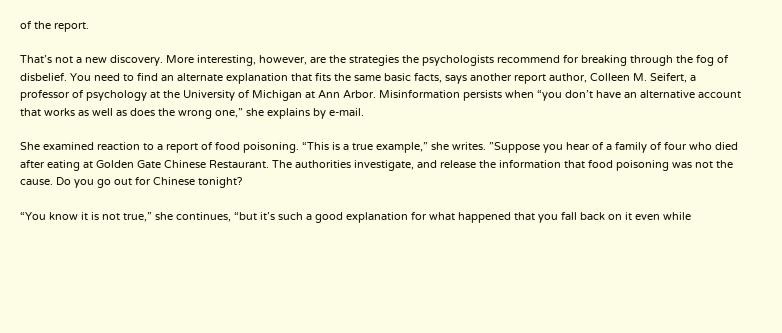of the report.

That’s not a new discovery. More interesting, however, are the strategies the psychologists recommend for breaking through the fog of disbelief. You need to find an alternate explanation that fits the same basic facts, says another report author, Colleen M. Seifert, a professor of psychology at the University of Michigan at Ann Arbor. Misinformation persists when “you don’t have an alternative account that works as well as does the wrong one,” she explains by e-mail.

She examined reaction to a report of food poisoning. “This is a true example,” she writes. ”Suppose you hear of a family of four who died after eating at Golden Gate Chinese Restaurant. The authorities investigate, and release the information that food poisoning was not the cause. Do you go out for Chinese tonight?

“You know it is not true,” she continues, “but it’s such a good explanation for what happened that you fall back on it even while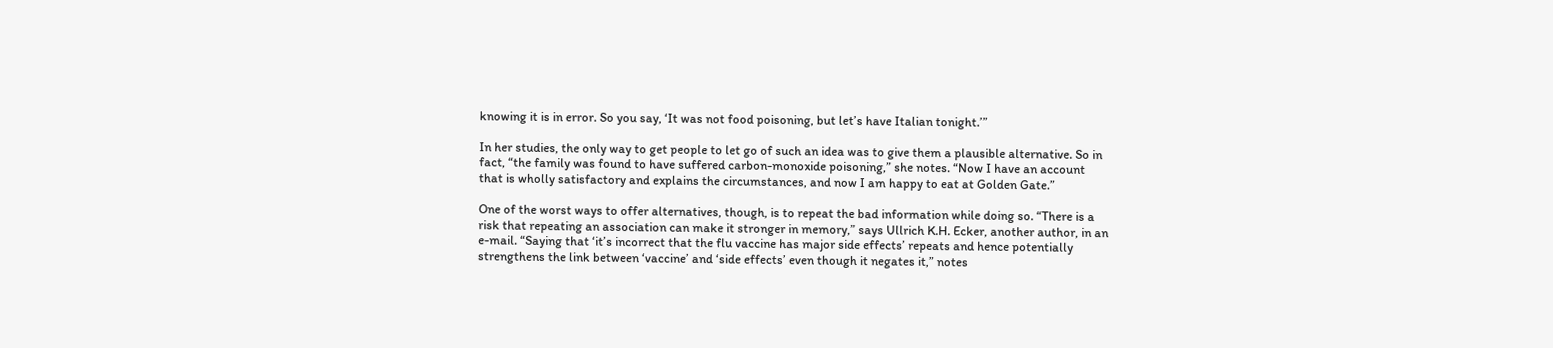knowing it is in error. So you say, ‘It was not food poisoning, but let’s have Italian tonight.’”

In her studies, the only way to get people to let go of such an idea was to give them a plausible alternative. So in fact, “the family was found to have suffered carbon-monoxide poisoning,” she notes. “Now I have an account that is wholly satisfactory and explains the circumstances, and now I am happy to eat at Golden Gate.”

One of the worst ways to offer alternatives, though, is to repeat the bad information while doing so. “There is a risk that repeating an association can make it stronger in memory,” says Ullrich K.H. Ecker, another author, in an e-mail. “Saying that ‘it’s incorrect that the flu vaccine has major side effects’ repeats and hence potentially strengthens the link between ‘vaccine’ and ‘side effects’ even though it negates it,” notes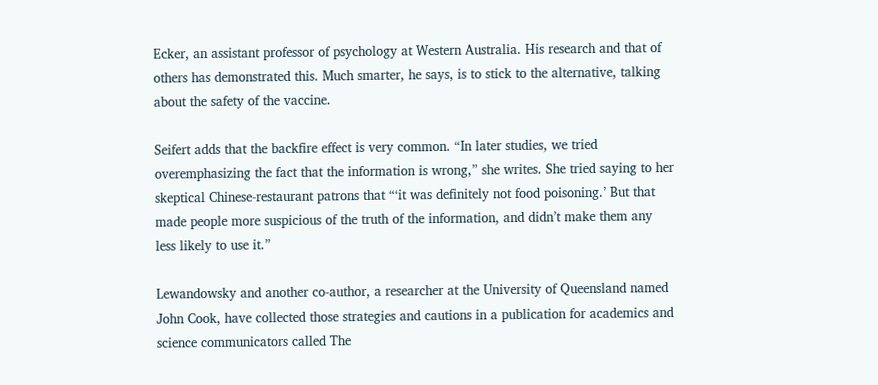Ecker, an assistant professor of psychology at Western Australia. His research and that of others has demonstrated this. Much smarter, he says, is to stick to the alternative, talking about the safety of the vaccine.

Seifert adds that the backfire effect is very common. “In later studies, we tried overemphasizing the fact that the information is wrong,” she writes. She tried saying to her skeptical Chinese-restaurant patrons that “‘it was definitely not food poisoning.’ But that made people more suspicious of the truth of the information, and didn’t make them any less likely to use it.”

Lewandowsky and another co-author, a researcher at the University of Queensland named John Cook, have collected those strategies and cautions in a publication for academics and science communicators called The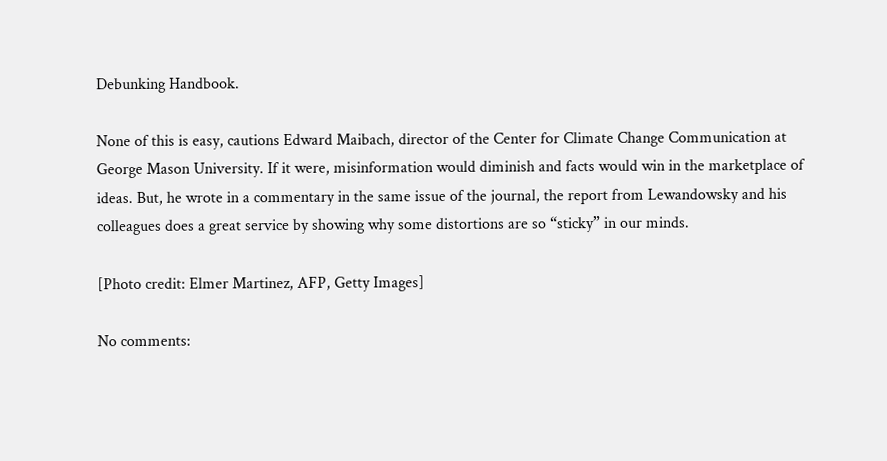Debunking Handbook.

None of this is easy, cautions Edward Maibach, director of the Center for Climate Change Communication at George Mason University. If it were, misinformation would diminish and facts would win in the marketplace of ideas. But, he wrote in a commentary in the same issue of the journal, the report from Lewandowsky and his colleagues does a great service by showing why some distortions are so “sticky” in our minds.

[Photo credit: Elmer Martinez, AFP, Getty Images]

No comments: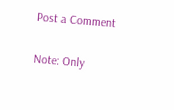Post a Comment

Note: Only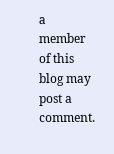a member of this blog may post a comment.